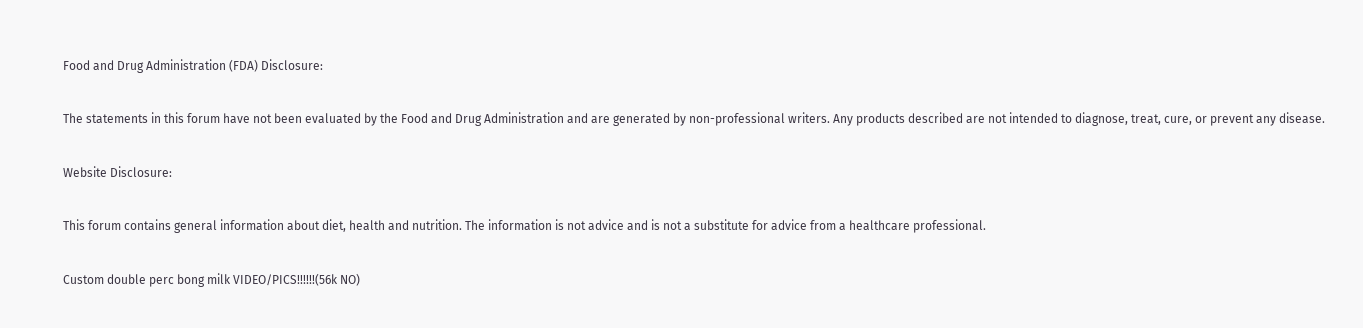Food and Drug Administration (FDA) Disclosure:

The statements in this forum have not been evaluated by the Food and Drug Administration and are generated by non-professional writers. Any products described are not intended to diagnose, treat, cure, or prevent any disease.

Website Disclosure:

This forum contains general information about diet, health and nutrition. The information is not advice and is not a substitute for advice from a healthcare professional.

Custom double perc bong milk VIDEO/PICS!!!!!!(56k NO)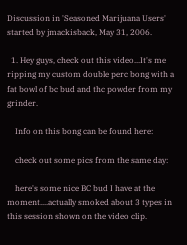Discussion in 'Seasoned Marijuana Users' started by jmackisback, May 31, 2006.

  1. Hey guys, check out this video...It's me ripping my custom double perc bong with a fat bowl of bc bud and thc powder from my grinder.

    Info on this bong can be found here:

    check out some pics from the same day:

    here's some nice BC bud I have at the moment....actually smoked about 3 types in this session shown on the video clip.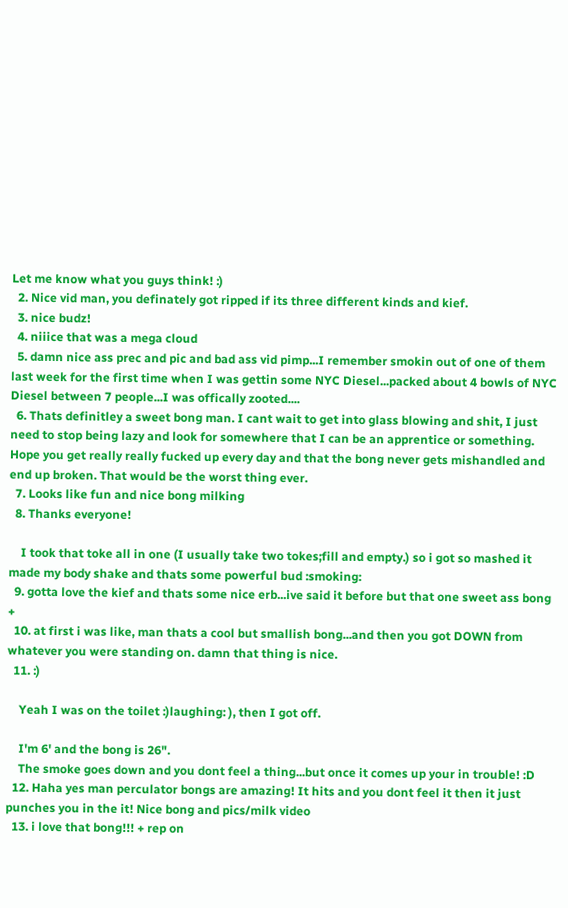Let me know what you guys think! :)
  2. Nice vid man, you definately got ripped if its three different kinds and kief.
  3. nice budz!
  4. niiice that was a mega cloud
  5. damn nice ass prec and pic and bad ass vid pimp...I remember smokin out of one of them last week for the first time when I was gettin some NYC Diesel...packed about 4 bowls of NYC Diesel between 7 people...I was offically zooted....
  6. Thats definitley a sweet bong man. I cant wait to get into glass blowing and shit, I just need to stop being lazy and look for somewhere that I can be an apprentice or something. Hope you get really really fucked up every day and that the bong never gets mishandled and end up broken. That would be the worst thing ever.
  7. Looks like fun and nice bong milking
  8. Thanks everyone!

    I took that toke all in one (I usually take two tokes;fill and empty.) so i got so mashed it made my body shake and thats some powerful bud :smoking:
  9. gotta love the kief and thats some nice erb...ive said it before but that one sweet ass bong +
  10. at first i was like, man thats a cool but smallish bong...and then you got DOWN from whatever you were standing on. damn that thing is nice.
  11. :)

    Yeah I was on the toilet :)laughing: ), then I got off.

    I'm 6' and the bong is 26".
    The smoke goes down and you dont feel a thing...but once it comes up your in trouble! :D
  12. Haha yes man perculator bongs are amazing! It hits and you dont feel it then it just punches you in the it! Nice bong and pics/milk video
  13. i love that bong!!! + rep on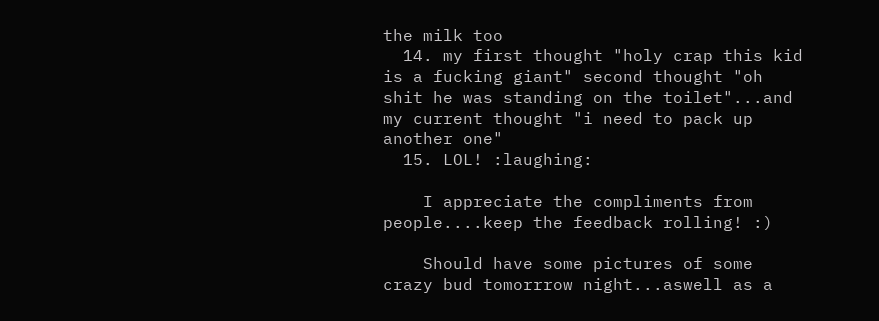the milk too
  14. my first thought "holy crap this kid is a fucking giant" second thought "oh shit he was standing on the toilet"...and my current thought "i need to pack up another one"
  15. LOL! :laughing:

    I appreciate the compliments from people....keep the feedback rolling! :)

    Should have some pictures of some crazy bud tomorrrow night...aswell as a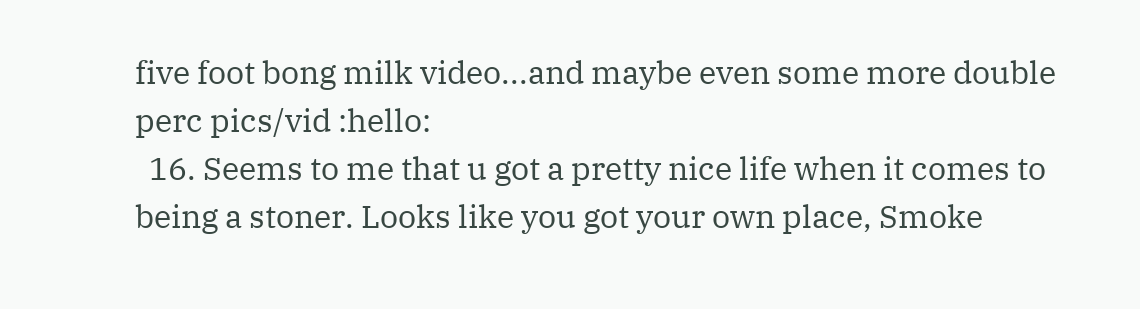five foot bong milk video...and maybe even some more double perc pics/vid :hello:
  16. Seems to me that u got a pretty nice life when it comes to being a stoner. Looks like you got your own place, Smoke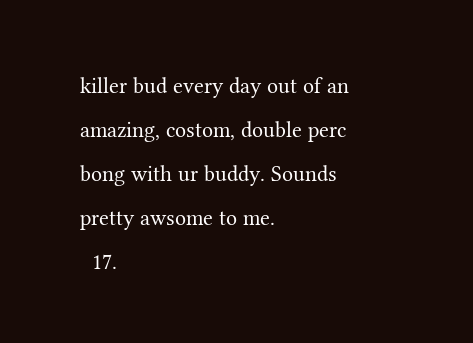killer bud every day out of an amazing, costom, double perc bong with ur buddy. Sounds pretty awsome to me.
  17.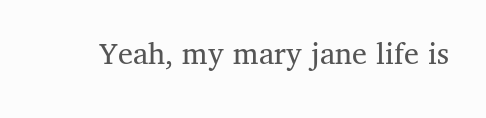Yeah, my mary jane life is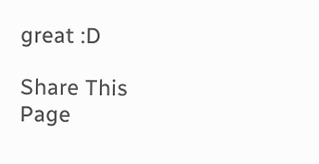great :D

Share This Page